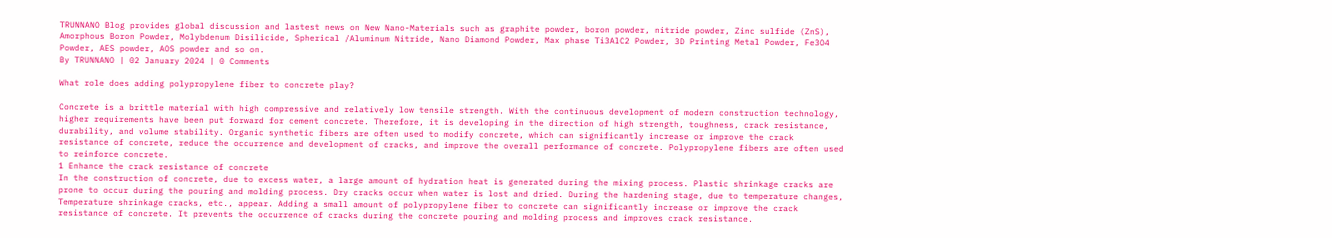TRUNNANO Blog provides global discussion and lastest news on New Nano-Materials such as graphite powder, boron powder, nitride powder, Zinc sulfide (ZnS), Amorphous Boron Powder, Molybdenum Disilicide, Spherical /Aluminum Nitride, Nano Diamond Powder, Max phase Ti3AlC2 Powder, 3D Printing Metal Powder, Fe3O4 Powder, AES powder, AOS powder and so on.
By TRUNNANO | 02 January 2024 | 0 Comments

What role does adding polypropylene fiber to concrete play?

Concrete is a brittle material with high compressive and relatively low tensile strength. With the continuous development of modern construction technology, higher requirements have been put forward for cement concrete. Therefore, it is developing in the direction of high strength, toughness, crack resistance, durability, and volume stability. Organic synthetic fibers are often used to modify concrete, which can significantly increase or improve the crack resistance of concrete, reduce the occurrence and development of cracks, and improve the overall performance of concrete. Polypropylene fibers are often used to reinforce concrete.
1 Enhance the crack resistance of concrete
In the construction of concrete, due to excess water, a large amount of hydration heat is generated during the mixing process. Plastic shrinkage cracks are prone to occur during the pouring and molding process. Dry cracks occur when water is lost and dried. During the hardening stage, due to temperature changes, Temperature shrinkage cracks, etc., appear. Adding a small amount of polypropylene fiber to concrete can significantly increase or improve the crack resistance of concrete. It prevents the occurrence of cracks during the concrete pouring and molding process and improves crack resistance.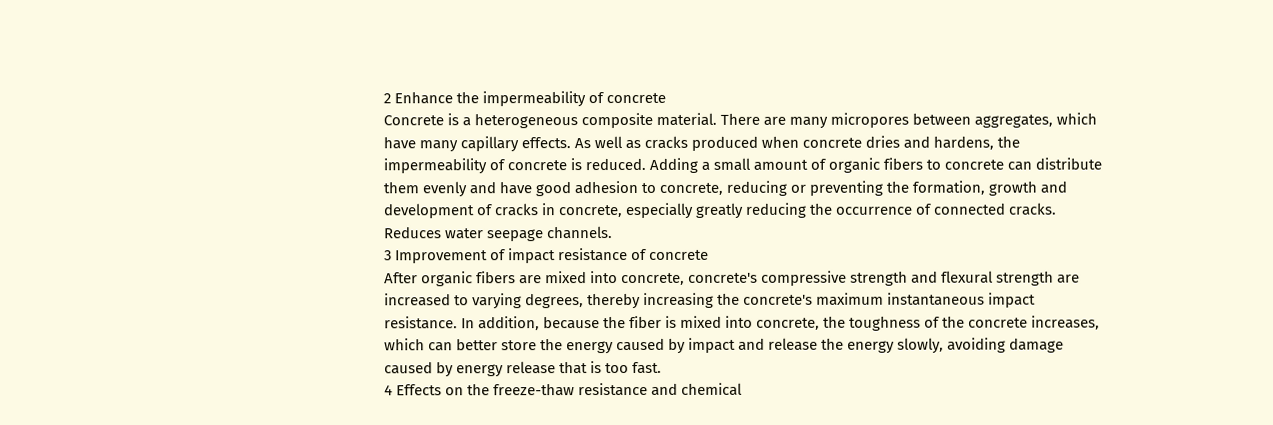2 Enhance the impermeability of concrete
Concrete is a heterogeneous composite material. There are many micropores between aggregates, which have many capillary effects. As well as cracks produced when concrete dries and hardens, the impermeability of concrete is reduced. Adding a small amount of organic fibers to concrete can distribute them evenly and have good adhesion to concrete, reducing or preventing the formation, growth and development of cracks in concrete, especially greatly reducing the occurrence of connected cracks. Reduces water seepage channels.
3 Improvement of impact resistance of concrete
After organic fibers are mixed into concrete, concrete's compressive strength and flexural strength are increased to varying degrees, thereby increasing the concrete's maximum instantaneous impact resistance. In addition, because the fiber is mixed into concrete, the toughness of the concrete increases, which can better store the energy caused by impact and release the energy slowly, avoiding damage caused by energy release that is too fast.
4 Effects on the freeze-thaw resistance and chemical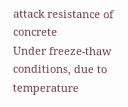attack resistance of concrete
Under freeze-thaw conditions, due to temperature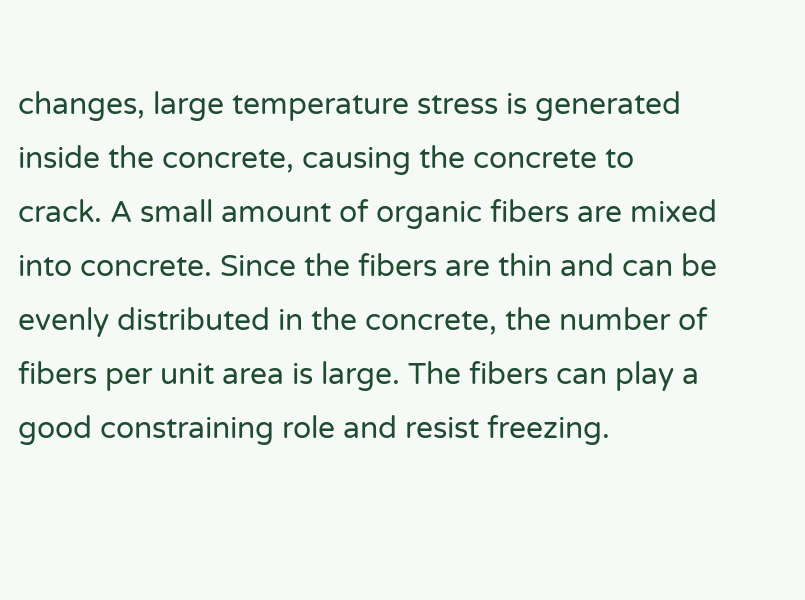changes, large temperature stress is generated inside the concrete, causing the concrete to crack. A small amount of organic fibers are mixed into concrete. Since the fibers are thin and can be evenly distributed in the concrete, the number of fibers per unit area is large. The fibers can play a good constraining role and resist freezing.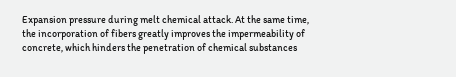Expansion pressure during melt chemical attack. At the same time, the incorporation of fibers greatly improves the impermeability of concrete, which hinders the penetration of chemical substances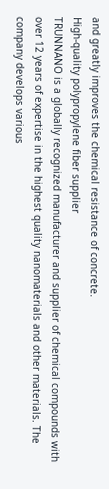and greatly improves the chemical resistance of concrete.
High-quality polypropylene fiber supplier
TRUNNANO is a globally recognized manufacturer and supplier of chemical compounds with over 12 years of expertise in the highest quality nanomaterials and other materials. The company develops various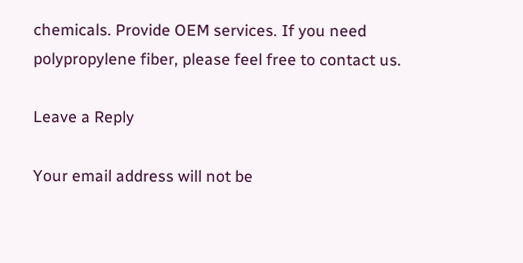chemicals. Provide OEM services. If you need
polypropylene fiber, please feel free to contact us.

Leave a Reply

Your email address will not be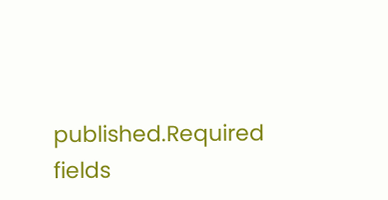published.Required fields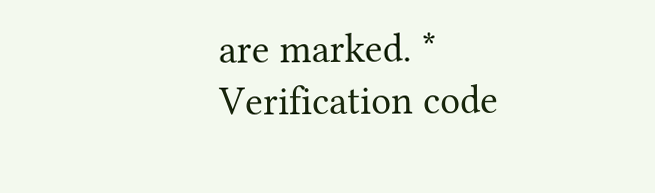are marked. *
Verification code